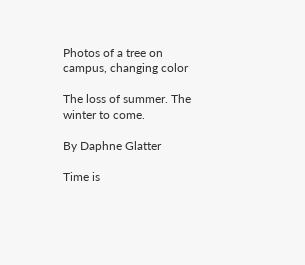Photos of a tree on campus, changing color

The loss of summer. The winter to come.

By Daphne Glatter

Time is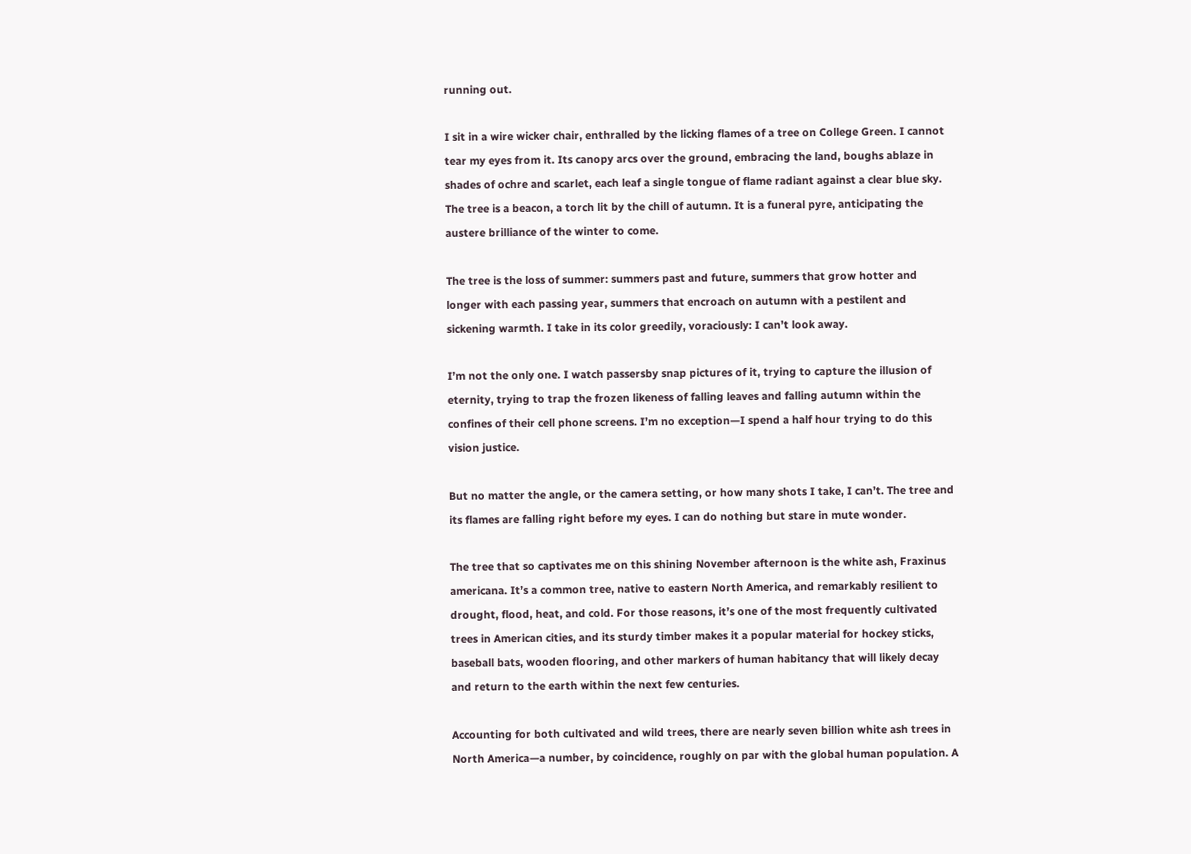running out.

I sit in a wire wicker chair, enthralled by the licking flames of a tree on College Green. I cannot tear my eyes from it. Its canopy arcs over the ground, embracing the land, boughs ablaze in shades of ochre and scarlet, each leaf a single tongue of flame radiant against a clear blue sky. The tree is a beacon, a torch lit by the chill of autumn. It is a funeral pyre, anticipating the austere brilliance of the winter to come.

The tree is the loss of summer: summers past and future, summers that grow hotter and longer with each passing year, summers that encroach on autumn with a pestilent and sickening warmth. I take in its color greedily, voraciously: I can’t look away.

I’m not the only one. I watch passersby snap pictures of it, trying to capture the illusion of eternity, trying to trap the frozen likeness of falling leaves and falling autumn within the confines of their cell phone screens. I’m no exception—I spend a half hour trying to do this vision justice.

But no matter the angle, or the camera setting, or how many shots I take, I can’t. The tree and its flames are falling right before my eyes. I can do nothing but stare in mute wonder.

The tree that so captivates me on this shining November afternoon is the white ash, Fraxinus americana. It’s a common tree, native to eastern North America, and remarkably resilient to drought, flood, heat, and cold. For those reasons, it’s one of the most frequently cultivated trees in American cities, and its sturdy timber makes it a popular material for hockey sticks, baseball bats, wooden flooring, and other markers of human habitancy that will likely decay and return to the earth within the next few centuries.

Accounting for both cultivated and wild trees, there are nearly seven billion white ash trees in North America—a number, by coincidence, roughly on par with the global human population. A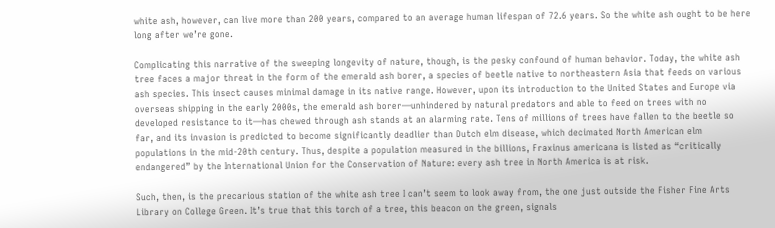white ash, however, can live more than 200 years, compared to an average human lifespan of 72.6 years. So the white ash ought to be here long after we’re gone.

Complicating this narrative of the sweeping longevity of nature, though, is the pesky confound of human behavior. Today, the white ash tree faces a major threat in the form of the emerald ash borer, a species of beetle native to northeastern Asia that feeds on various ash species. This insect causes minimal damage in its native range. However, upon its introduction to the United States and Europe via overseas shipping in the early 2000s, the emerald ash borer—unhindered by natural predators and able to feed on trees with no developed resistance to it—has chewed through ash stands at an alarming rate. Tens of millions of trees have fallen to the beetle so far, and its invasion is predicted to become significantly deadlier than Dutch elm disease, which decimated North American elm populations in the mid-20th century. Thus, despite a population measured in the billions, Fraxinus americana is listed as “critically endangered” by the International Union for the Conservation of Nature: every ash tree in North America is at risk.

Such, then, is the precarious station of the white ash tree I can’t seem to look away from, the one just outside the Fisher Fine Arts Library on College Green. It’s true that this torch of a tree, this beacon on the green, signals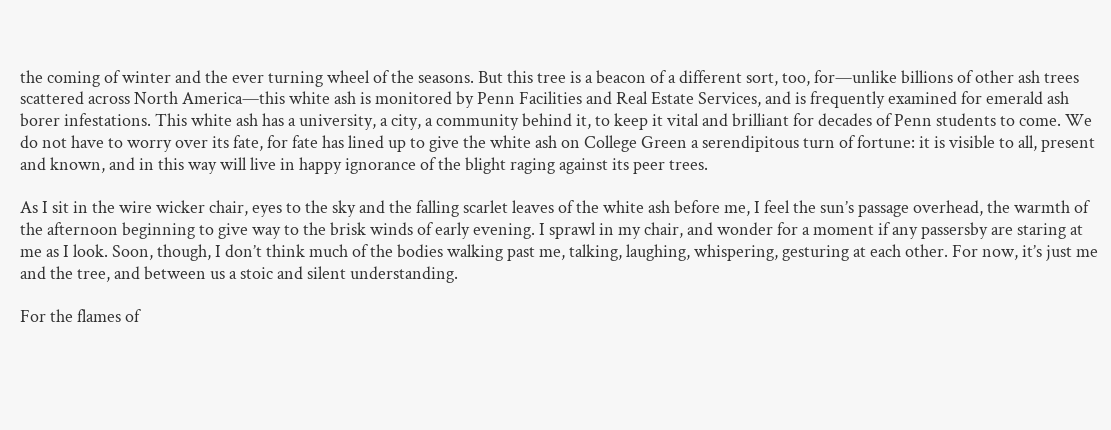the coming of winter and the ever turning wheel of the seasons. But this tree is a beacon of a different sort, too, for—unlike billions of other ash trees scattered across North America—this white ash is monitored by Penn Facilities and Real Estate Services, and is frequently examined for emerald ash borer infestations. This white ash has a university, a city, a community behind it, to keep it vital and brilliant for decades of Penn students to come. We do not have to worry over its fate, for fate has lined up to give the white ash on College Green a serendipitous turn of fortune: it is visible to all, present and known, and in this way will live in happy ignorance of the blight raging against its peer trees.

As I sit in the wire wicker chair, eyes to the sky and the falling scarlet leaves of the white ash before me, I feel the sun’s passage overhead, the warmth of the afternoon beginning to give way to the brisk winds of early evening. I sprawl in my chair, and wonder for a moment if any passersby are staring at me as I look. Soon, though, I don’t think much of the bodies walking past me, talking, laughing, whispering, gesturing at each other. For now, it’s just me and the tree, and between us a stoic and silent understanding.

For the flames of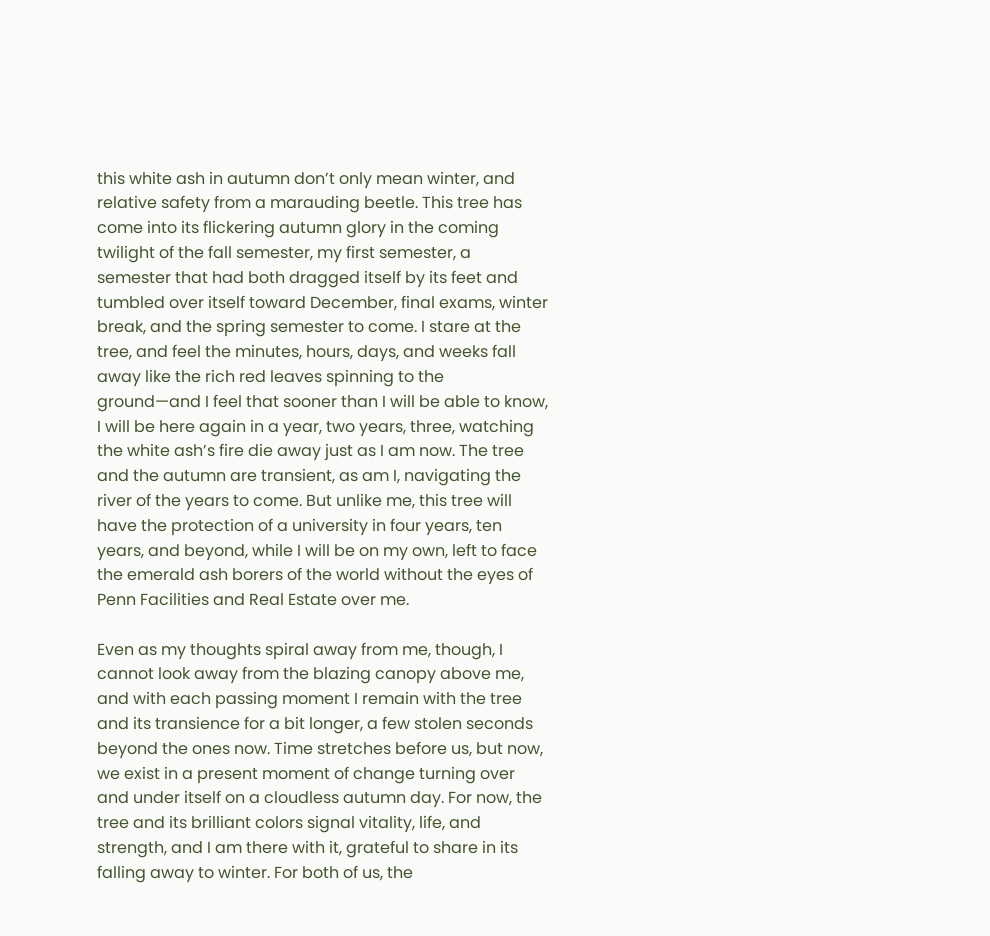this white ash in autumn don’t only mean winter, and relative safety from a marauding beetle. This tree has come into its flickering autumn glory in the coming twilight of the fall semester, my first semester, a semester that had both dragged itself by its feet and tumbled over itself toward December, final exams, winter break, and the spring semester to come. I stare at the tree, and feel the minutes, hours, days, and weeks fall away like the rich red leaves spinning to the ground—and I feel that sooner than I will be able to know, I will be here again in a year, two years, three, watching the white ash’s fire die away just as I am now. The tree and the autumn are transient, as am I, navigating the river of the years to come. But unlike me, this tree will have the protection of a university in four years, ten years, and beyond, while I will be on my own, left to face the emerald ash borers of the world without the eyes of Penn Facilities and Real Estate over me.

Even as my thoughts spiral away from me, though, I cannot look away from the blazing canopy above me, and with each passing moment I remain with the tree and its transience for a bit longer, a few stolen seconds beyond the ones now. Time stretches before us, but now, we exist in a present moment of change turning over and under itself on a cloudless autumn day. For now, the tree and its brilliant colors signal vitality, life, and strength, and I am there with it, grateful to share in its falling away to winter. For both of us, the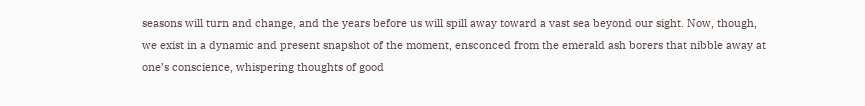seasons will turn and change, and the years before us will spill away toward a vast sea beyond our sight. Now, though, we exist in a dynamic and present snapshot of the moment, ensconced from the emerald ash borers that nibble away at one’s conscience, whispering thoughts of good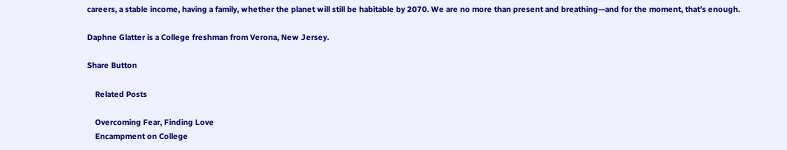careers, a stable income, having a family, whether the planet will still be habitable by 2070. We are no more than present and breathing—and for the moment, that’s enough.

Daphne Glatter is a College freshman from Verona, New Jersey.

Share Button

    Related Posts

    Overcoming Fear, Finding Love
    Encampment on College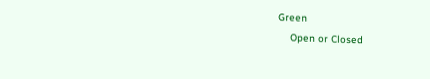Green
    Open or Closed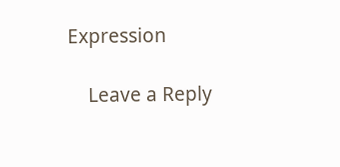Expression

    Leave a Reply